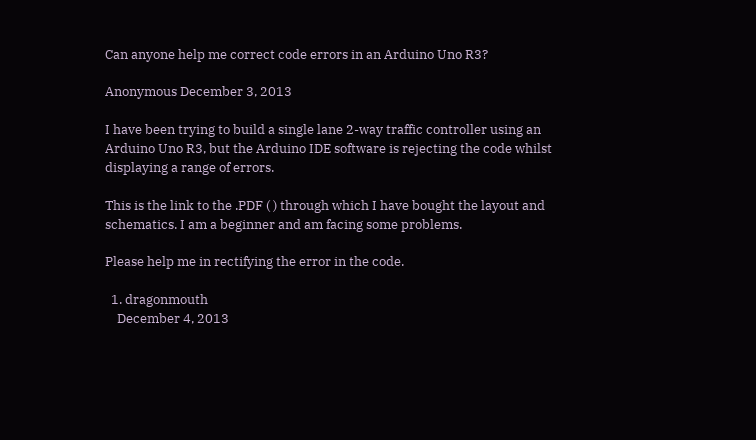Can anyone help me correct code errors in an Arduino Uno R3?

Anonymous December 3, 2013

I have been trying to build a single lane 2-way traffic controller using an Arduino Uno R3, but the Arduino IDE software is rejecting the code whilst displaying a range of errors.

This is the link to the .PDF ( ) through which I have bought the layout and schematics. I am a beginner and am facing some problems.

Please help me in rectifying the error in the code.

  1. dragonmouth
    December 4, 2013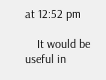at 12:52 pm

    It would be useful in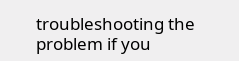troubleshooting the problem if you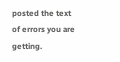posted the text of errors you are getting.